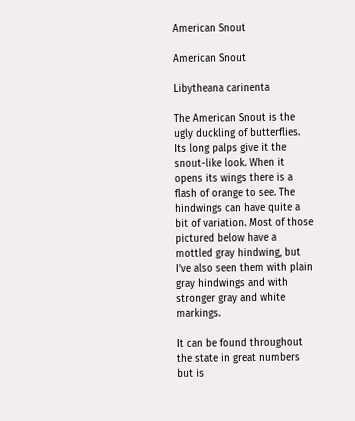American Snout

American Snout

Libytheana carinenta

The American Snout is the ugly duckling of butterflies. Its long palps give it the snout-like look. When it opens its wings there is a flash of orange to see. The hindwings can have quite a bit of variation. Most of those pictured below have a mottled gray hindwing, but I’ve also seen them with plain gray hindwings and with stronger gray and white markings.

It can be found throughout the state in great numbers but is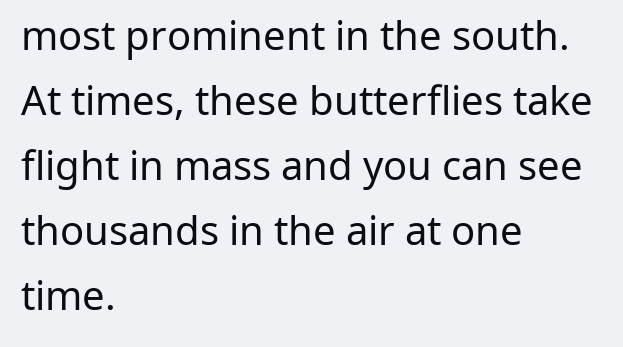most prominent in the south. At times, these butterflies take flight in mass and you can see thousands in the air at one time.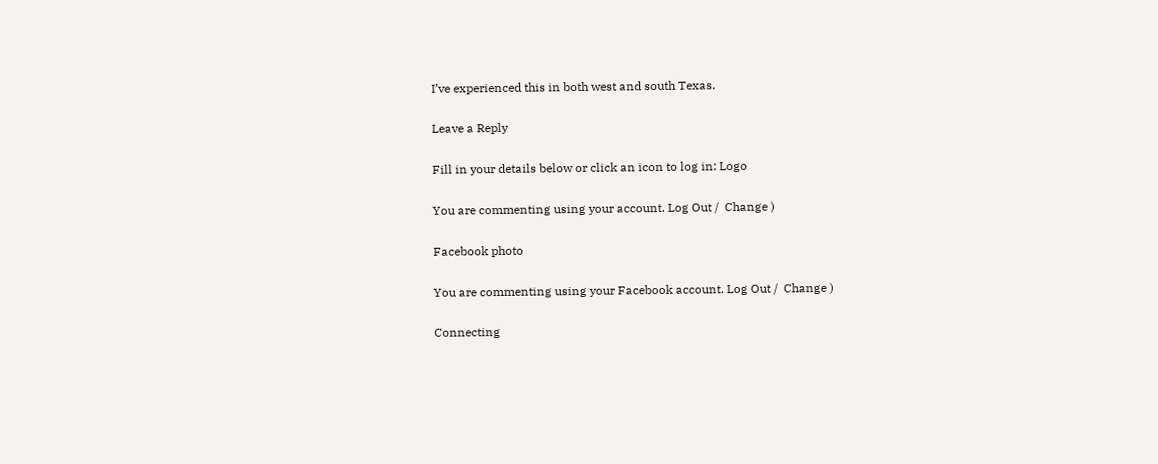I’ve experienced this in both west and south Texas.

Leave a Reply

Fill in your details below or click an icon to log in: Logo

You are commenting using your account. Log Out /  Change )

Facebook photo

You are commenting using your Facebook account. Log Out /  Change )

Connecting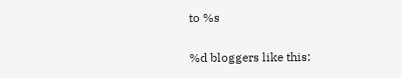to %s

%d bloggers like this: